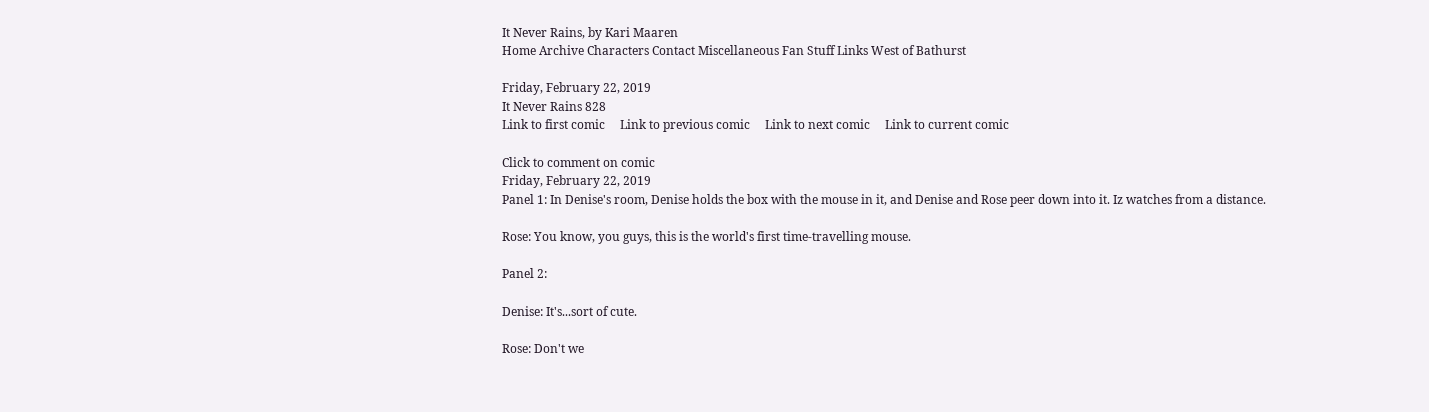It Never Rains, by Kari Maaren
Home Archive Characters Contact Miscellaneous Fan Stuff Links West of Bathurst

Friday, February 22, 2019
It Never Rains 828
Link to first comic     Link to previous comic     Link to next comic     Link to current comic

Click to comment on comic
Friday, February 22, 2019
Panel 1: In Denise's room, Denise holds the box with the mouse in it, and Denise and Rose peer down into it. Iz watches from a distance.

Rose: You know, you guys, this is the world's first time-travelling mouse.

Panel 2:

Denise: It's...sort of cute.

Rose: Don't we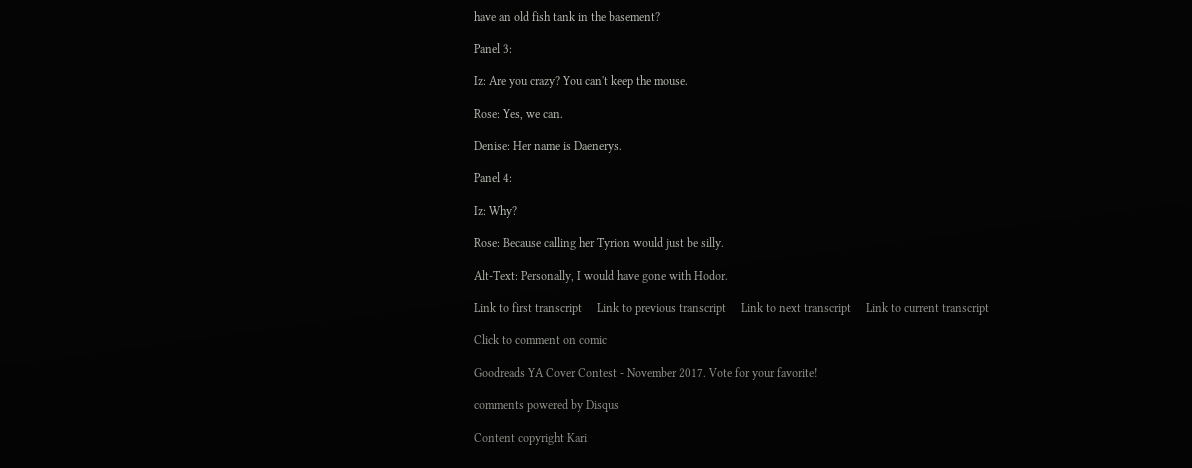have an old fish tank in the basement?

Panel 3:

Iz: Are you crazy? You can't keep the mouse.

Rose: Yes, we can.

Denise: Her name is Daenerys.

Panel 4:

Iz: Why?

Rose: Because calling her Tyrion would just be silly.

Alt-Text: Personally, I would have gone with Hodor.

Link to first transcript     Link to previous transcript     Link to next transcript     Link to current transcript

Click to comment on comic

Goodreads YA Cover Contest - November 2017. Vote for your favorite!

comments powered by Disqus

Content copyright Kari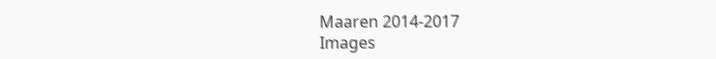Maaren 2014-2017
Images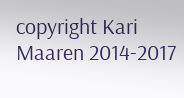copyright Kari Maaren 2014-2017